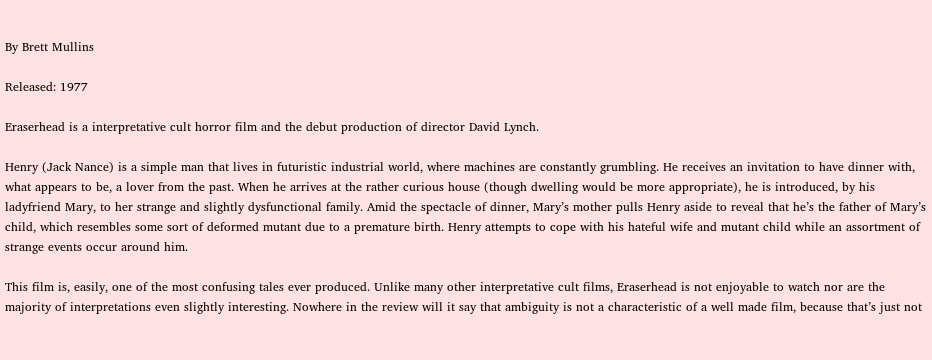By Brett Mullins

Released: 1977

Eraserhead is a interpretative cult horror film and the debut production of director David Lynch.

Henry (Jack Nance) is a simple man that lives in futuristic industrial world, where machines are constantly grumbling. He receives an invitation to have dinner with, what appears to be, a lover from the past. When he arrives at the rather curious house (though dwelling would be more appropriate), he is introduced, by his ladyfriend Mary, to her strange and slightly dysfunctional family. Amid the spectacle of dinner, Mary’s mother pulls Henry aside to reveal that he’s the father of Mary’s child, which resembles some sort of deformed mutant due to a premature birth. Henry attempts to cope with his hateful wife and mutant child while an assortment of strange events occur around him.

This film is, easily, one of the most confusing tales ever produced. Unlike many other interpretative cult films, Eraserhead is not enjoyable to watch nor are the majority of interpretations even slightly interesting. Nowhere in the review will it say that ambiguity is not a characteristic of a well made film, because that’s just not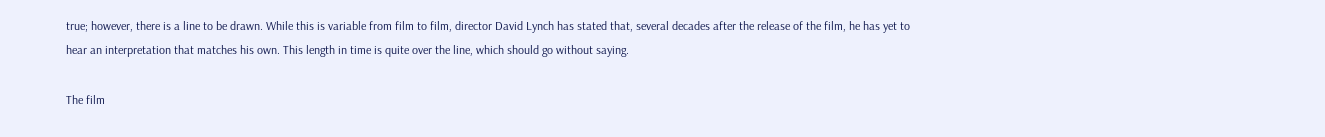true; however, there is a line to be drawn. While this is variable from film to film, director David Lynch has stated that, several decades after the release of the film, he has yet to hear an interpretation that matches his own. This length in time is quite over the line, which should go without saying.

The film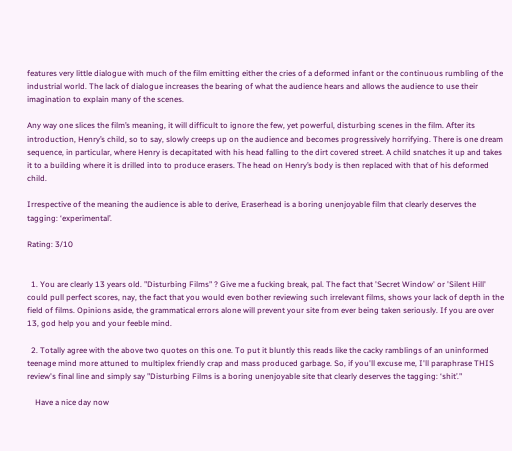features very little dialogue with much of the film emitting either the cries of a deformed infant or the continuous rumbling of the industrial world. The lack of dialogue increases the bearing of what the audience hears and allows the audience to use their imagination to explain many of the scenes.

Any way one slices the film’s meaning, it will difficult to ignore the few, yet powerful, disturbing scenes in the film. After its introduction, Henry’s child, so to say, slowly creeps up on the audience and becomes progressively horrifying. There is one dream sequence, in particular, where Henry is decapitated with his head falling to the dirt covered street. A child snatches it up and takes it to a building where it is drilled into to produce erasers. The head on Henry’s body is then replaced with that of his deformed child.

Irrespective of the meaning the audience is able to derive, Eraserhead is a boring unenjoyable film that clearly deserves the tagging: ‘experimental’.

Rating: 3/10


  1. You are clearly 13 years old. "Disturbing Films" ? Give me a fucking break, pal. The fact that 'Secret Window' or 'Silent Hill' could pull perfect scores, nay, the fact that you would even bother reviewing such irrelevant films, shows your lack of depth in the field of films. Opinions aside, the grammatical errors alone will prevent your site from ever being taken seriously. If you are over 13, god help you and your feeble mind.

  2. Totally agree with the above two quotes on this one. To put it bluntly this reads like the cacky ramblings of an uninformed teenage mind more attuned to multiplex friendly crap and mass produced garbage. So, if you'll excuse me, I'll paraphrase THIS review's final line and simply say "Disturbing Films is a boring unenjoyable site that clearly deserves the tagging: ‘shit’."

    Have a nice day now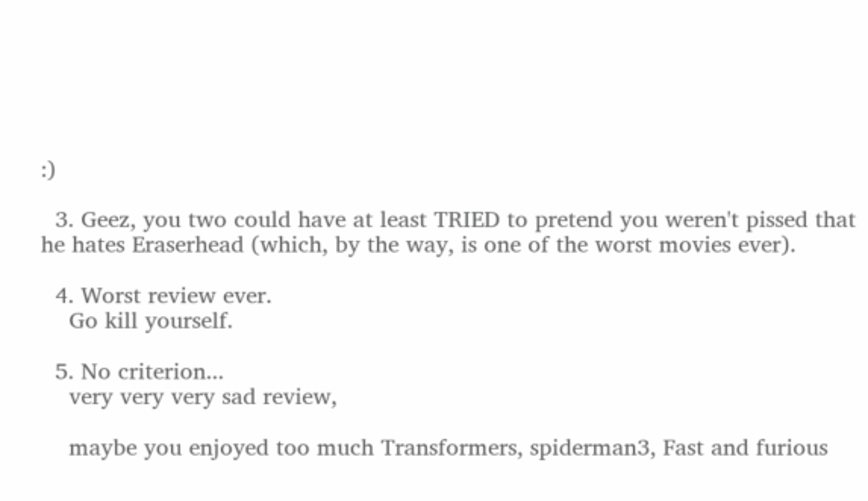:)

  3. Geez, you two could have at least TRIED to pretend you weren't pissed that he hates Eraserhead (which, by the way, is one of the worst movies ever).

  4. Worst review ever.
    Go kill yourself.

  5. No criterion...
    very very very sad review,

    maybe you enjoyed too much Transformers, spiderman3, Fast and furious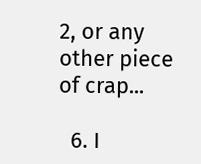2, or any other piece of crap...

  6. I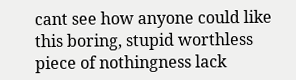cant see how anyone could like this boring, stupid worthless piece of nothingness lack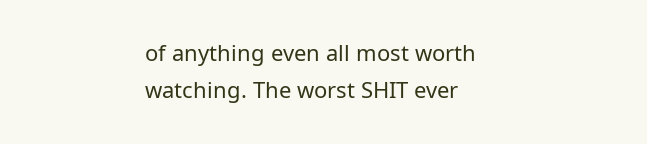of anything even all most worth watching. The worst SHIT ever